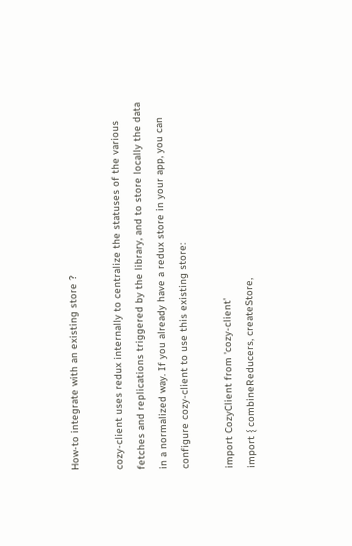How-to integrate with an existing store ?

cozy-client uses redux internally to centralize the statuses of the various fetches and replications triggered by the library, and to store locally the data in a normalized way. If you already have a redux store in your app, you can configure cozy-client to use this existing store:

import CozyClient from 'cozy-client'
import { combineReducers, createStore,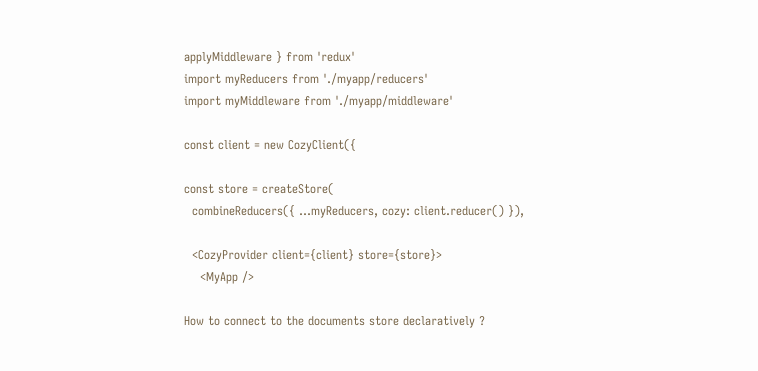applyMiddleware } from 'redux'
import myReducers from './myapp/reducers'
import myMiddleware from './myapp/middleware'

const client = new CozyClient({

const store = createStore(
  combineReducers({ ...myReducers, cozy: client.reducer() }),

  <CozyProvider client={client} store={store}>
    <MyApp />

How to connect to the documents store declaratively ?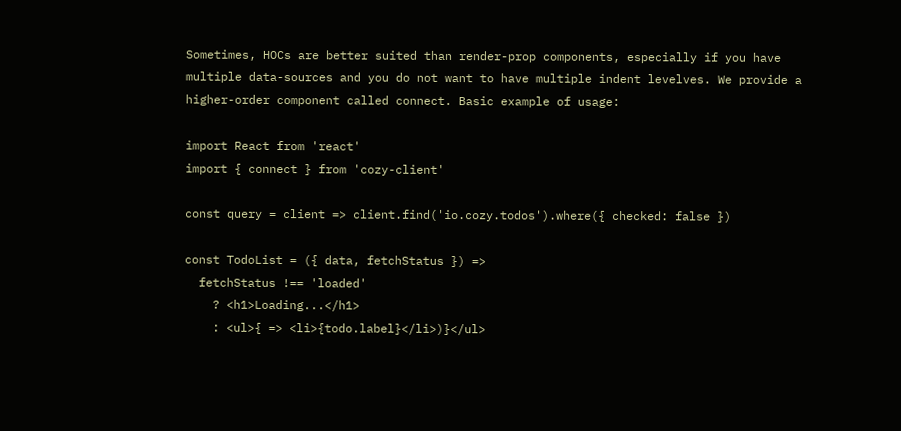Sometimes, HOCs are better suited than render-prop components, especially if you have multiple data-sources and you do not want to have multiple indent levelves. We provide a higher-order component called connect. Basic example of usage:

import React from 'react'
import { connect } from 'cozy-client'

const query = client => client.find('io.cozy.todos').where({ checked: false })

const TodoList = ({ data, fetchStatus }) =>
  fetchStatus !== 'loaded'
    ? <h1>Loading...</h1>
    : <ul>{ => <li>{todo.label}</li>)}</ul>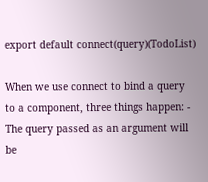export default connect(query)(TodoList)

When we use connect to bind a query to a component, three things happen: - The query passed as an argument will be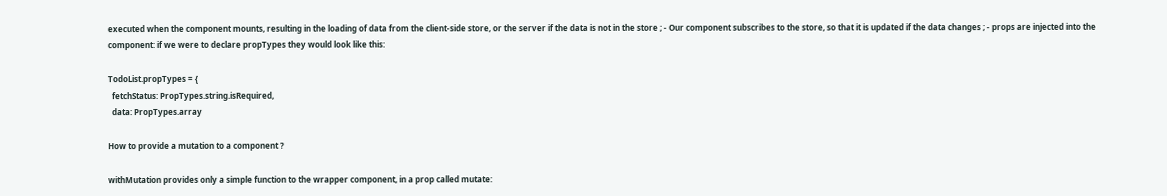executed when the component mounts, resulting in the loading of data from the client-side store, or the server if the data is not in the store ; - Our component subscribes to the store, so that it is updated if the data changes ; - props are injected into the component: if we were to declare propTypes they would look like this:

TodoList.propTypes = {
  fetchStatus: PropTypes.string.isRequired,
  data: PropTypes.array

How to provide a mutation to a component ?

withMutation provides only a simple function to the wrapper component, in a prop called mutate: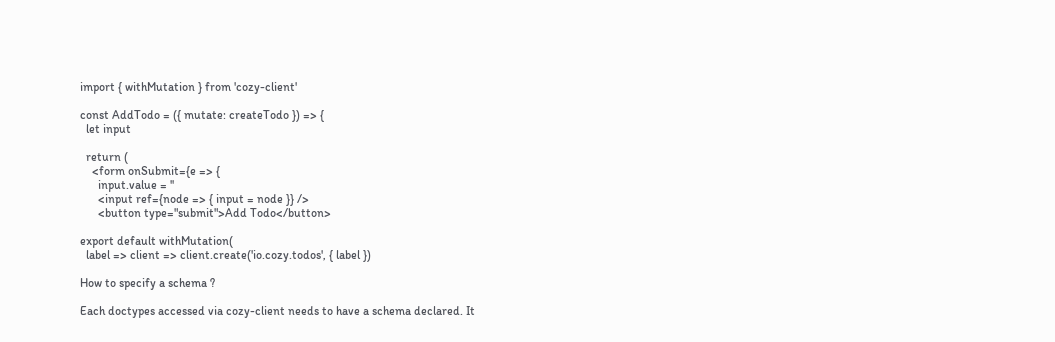import { withMutation } from 'cozy-client'

const AddTodo = ({ mutate: createTodo }) => {
  let input

  return (
    <form onSubmit={e => {
      input.value = ''
      <input ref={node => { input = node }} />
      <button type="submit">Add Todo</button>

export default withMutation(
  label => client => client.create('io.cozy.todos', { label })

How to specify a schema ?

Each doctypes accessed via cozy-client needs to have a schema declared. It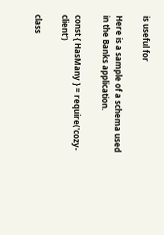is useful for

Here is a sample of a schema used in the Banks application.

const { HasMany } = require('cozy-client')

class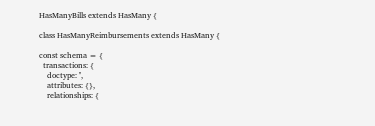HasManyBills extends HasMany {

class HasManyReimbursements extends HasMany {

const schema = {
  transactions: {
    doctype: '',
    attributes: {},
    relationships: {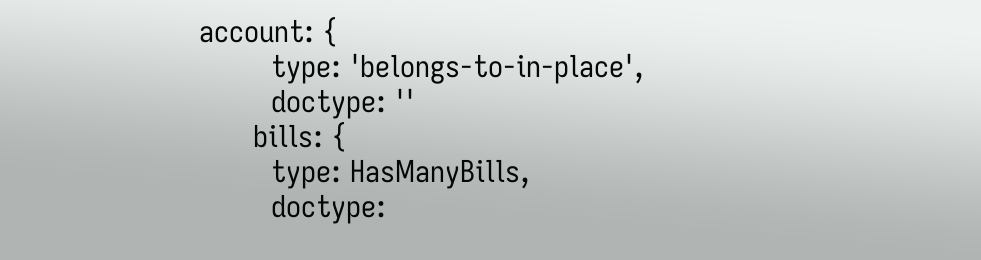account: {
        type: 'belongs-to-in-place',
        doctype: ''
      bills: {
        type: HasManyBills,
        doctype: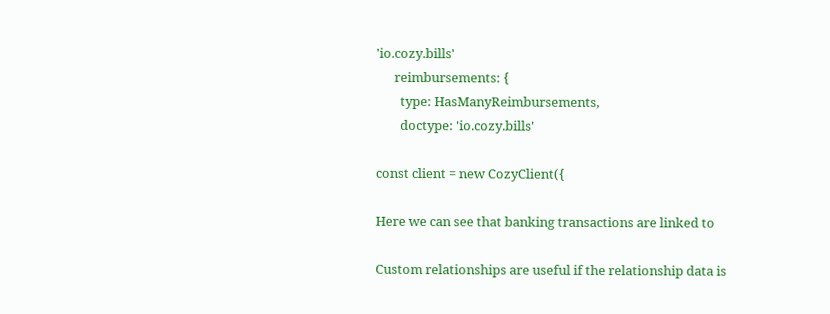'io.cozy.bills'
      reimbursements: {
        type: HasManyReimbursements,
        doctype: 'io.cozy.bills'

const client = new CozyClient({

Here we can see that banking transactions are linked to

Custom relationships are useful if the relationship data is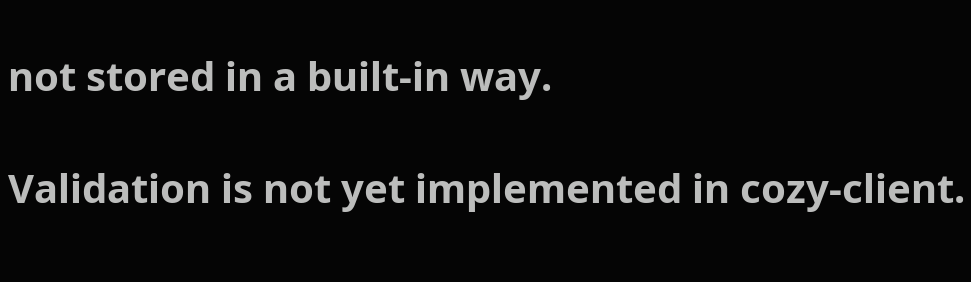not stored in a built-in way.

Validation is not yet implemented in cozy-client.